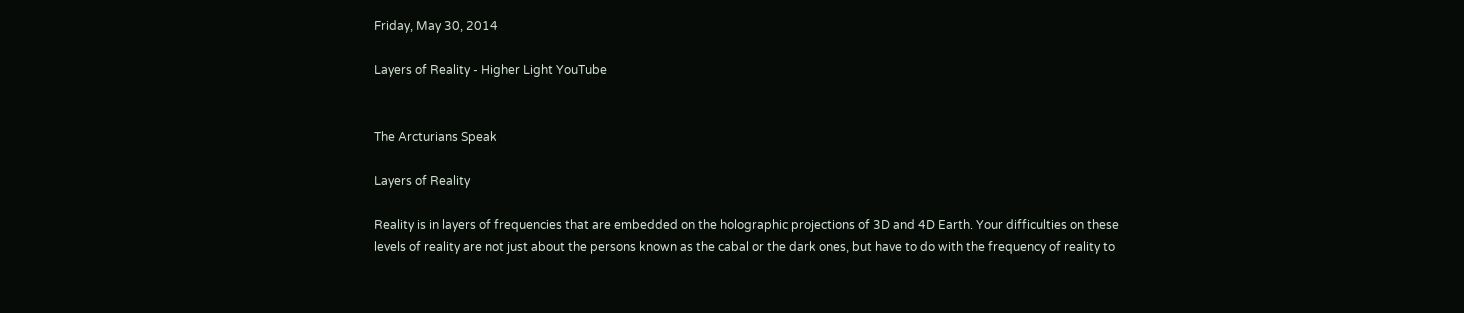Friday, May 30, 2014

Layers of Reality - Higher Light YouTube


The Arcturians Speak

Layers of Reality

Reality is in layers of frequencies that are embedded on the holographic projections of 3D and 4D Earth. Your difficulties on these levels of reality are not just about the persons known as the cabal or the dark ones, but have to do with the frequency of reality to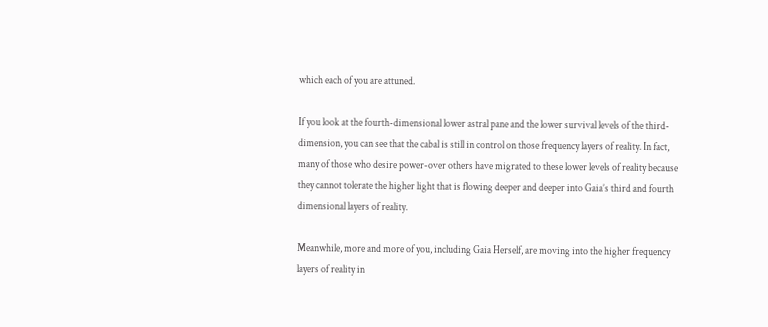which each of you are attuned.

If you look at the fourth-dimensional lower astral pane and the lower survival levels of the third-dimension, you can see that the cabal is still in control on those frequency layers of reality. In fact, many of those who desire power-over others have migrated to these lower levels of reality because they cannot tolerate the higher light that is flowing deeper and deeper into Gaia’s third and fourth dimensional layers of reality.

Meanwhile, more and more of you, including Gaia Herself, are moving into the higher frequency layers of reality in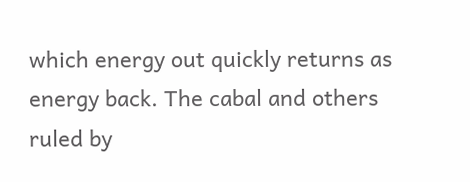which energy out quickly returns as energy back. The cabal and others ruled by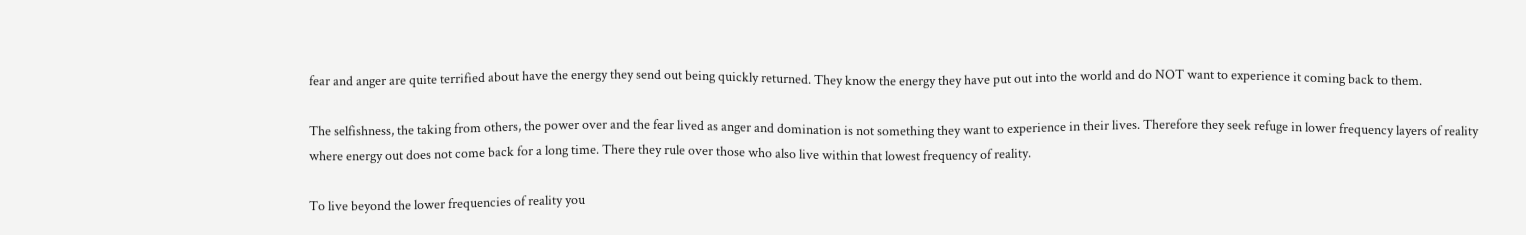fear and anger are quite terrified about have the energy they send out being quickly returned. They know the energy they have put out into the world and do NOT want to experience it coming back to them.

The selfishness, the taking from others, the power over and the fear lived as anger and domination is not something they want to experience in their lives. Therefore they seek refuge in lower frequency layers of reality where energy out does not come back for a long time. There they rule over those who also live within that lowest frequency of reality.

To live beyond the lower frequencies of reality you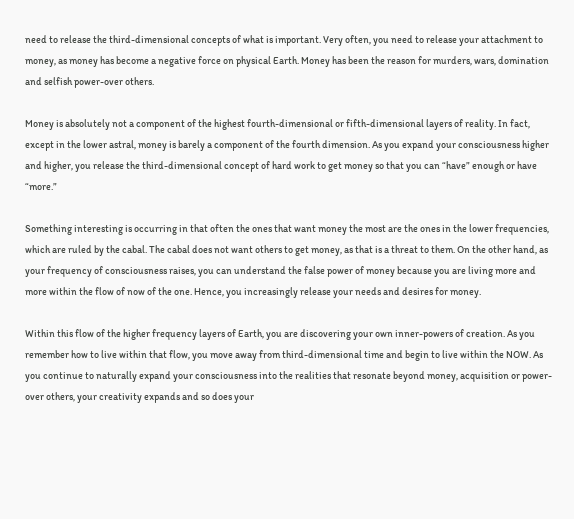need to release the third-dimensional concepts of what is important. Very often, you need to release your attachment to money, as money has become a negative force on physical Earth. Money has been the reason for murders, wars, domination and selfish power-over others.

Money is absolutely not a component of the highest fourth-dimensional or fifth-dimensional layers of reality. In fact, except in the lower astral, money is barely a component of the fourth dimension. As you expand your consciousness higher and higher, you release the third-dimensional concept of hard work to get money so that you can “have” enough or have “more.”

Something interesting is occurring in that often the ones that want money the most are the ones in the lower frequencies, which are ruled by the cabal. The cabal does not want others to get money, as that is a threat to them. On the other hand, as your frequency of consciousness raises, you can understand the false power of money because you are living more and more within the flow of now of the one. Hence, you increasingly release your needs and desires for money.

Within this flow of the higher frequency layers of Earth, you are discovering your own inner-powers of creation. As you remember how to live within that flow, you move away from third-dimensional time and begin to live within the NOW. As you continue to naturally expand your consciousness into the realities that resonate beyond money, acquisition or power-over others, your creativity expands and so does your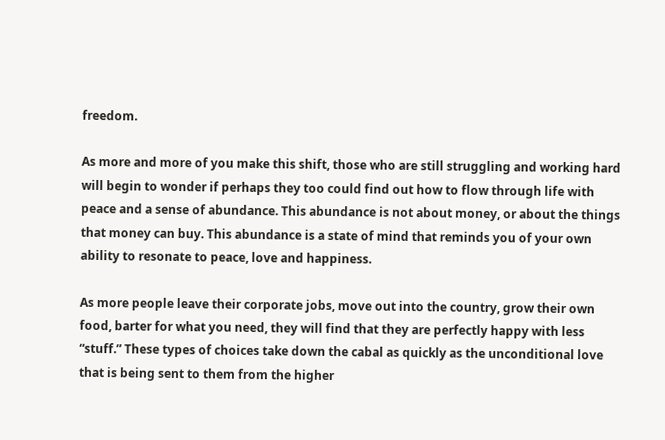freedom.

As more and more of you make this shift, those who are still struggling and working hard will begin to wonder if perhaps they too could find out how to flow through life with peace and a sense of abundance. This abundance is not about money, or about the things that money can buy. This abundance is a state of mind that reminds you of your own ability to resonate to peace, love and happiness.

As more people leave their corporate jobs, move out into the country, grow their own food, barter for what you need, they will find that they are perfectly happy with less “stuff.” These types of choices take down the cabal as quickly as the unconditional love that is being sent to them from the higher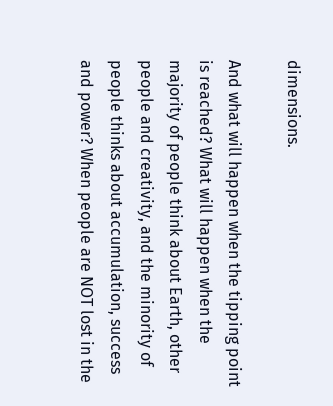dimensions.

And what will happen when the tipping point is reached? What will happen when the majority of people think about Earth, other people and creativity, and the minority of people thinks about accumulation, success and power? When people are NOT lost in the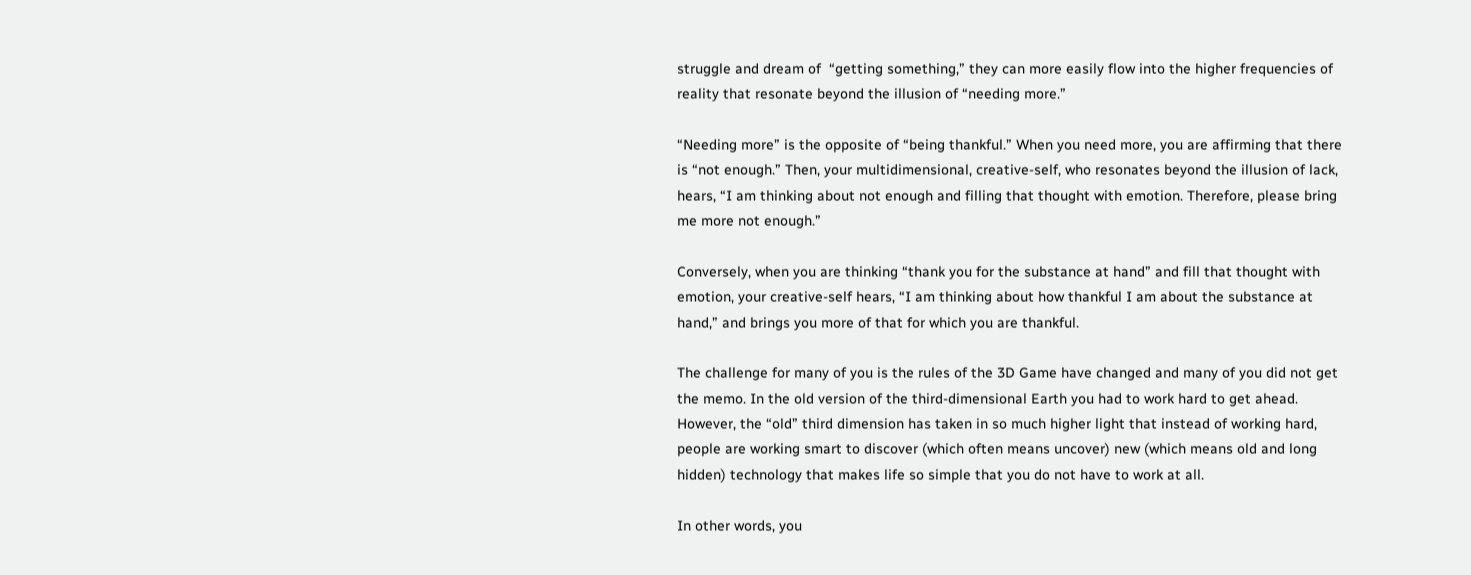struggle and dream of  “getting something,” they can more easily flow into the higher frequencies of reality that resonate beyond the illusion of “needing more.”

“Needing more” is the opposite of “being thankful.” When you need more, you are affirming that there is “not enough.” Then, your multidimensional, creative-self, who resonates beyond the illusion of lack, hears, “I am thinking about not enough and filling that thought with emotion. Therefore, please bring me more not enough.”

Conversely, when you are thinking “thank you for the substance at hand” and fill that thought with emotion, your creative-self hears, “I am thinking about how thankful I am about the substance at hand,” and brings you more of that for which you are thankful.

The challenge for many of you is the rules of the 3D Game have changed and many of you did not get the memo. In the old version of the third-dimensional Earth you had to work hard to get ahead. However, the “old” third dimension has taken in so much higher light that instead of working hard, people are working smart to discover (which often means uncover) new (which means old and long hidden) technology that makes life so simple that you do not have to work at all.

In other words, you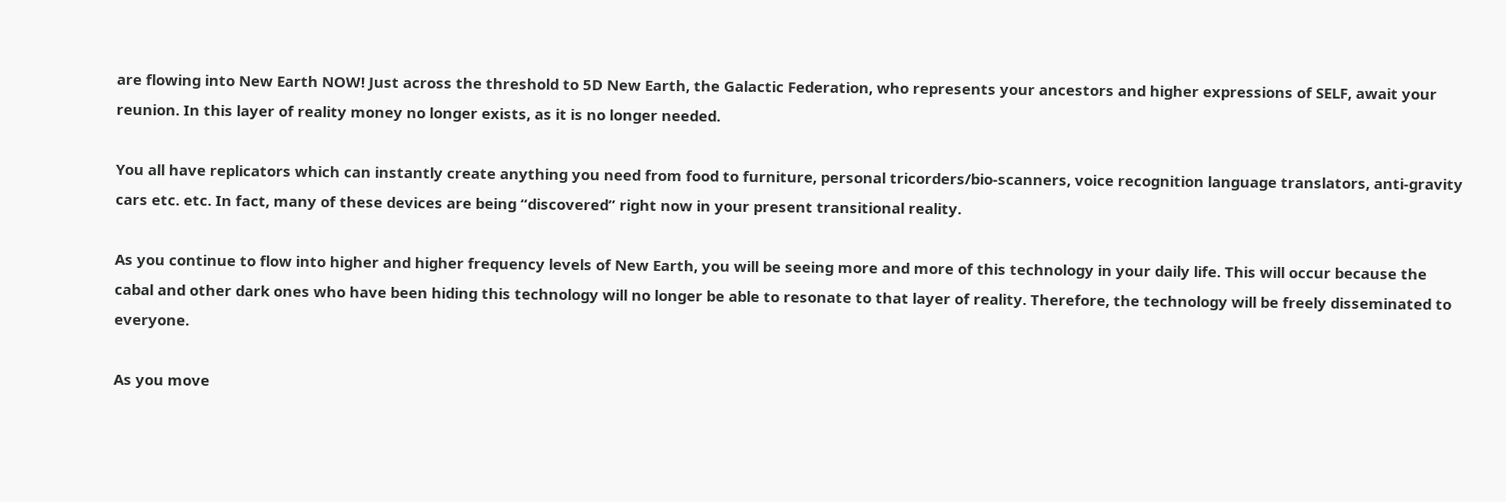are flowing into New Earth NOW! Just across the threshold to 5D New Earth, the Galactic Federation, who represents your ancestors and higher expressions of SELF, await your reunion. In this layer of reality money no longer exists, as it is no longer needed.

You all have replicators which can instantly create anything you need from food to furniture, personal tricorders/bio-scanners, voice recognition language translators, anti-gravity cars etc. etc. In fact, many of these devices are being “discovered” right now in your present transitional reality.

As you continue to flow into higher and higher frequency levels of New Earth, you will be seeing more and more of this technology in your daily life. This will occur because the cabal and other dark ones who have been hiding this technology will no longer be able to resonate to that layer of reality. Therefore, the technology will be freely disseminated to everyone.

As you move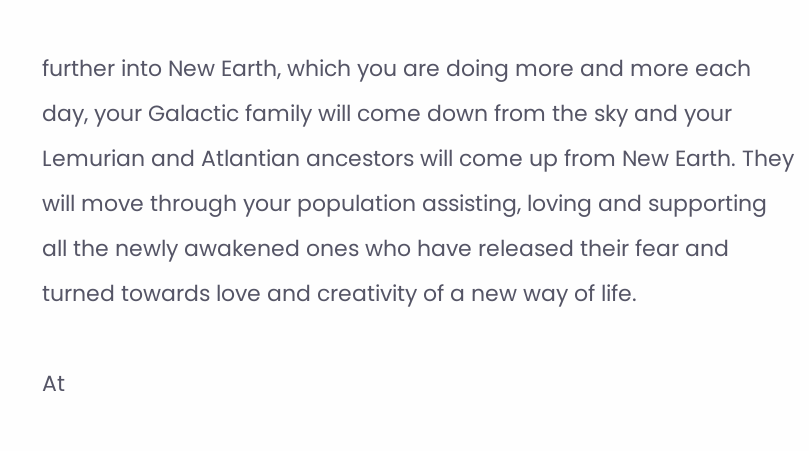further into New Earth, which you are doing more and more each day, your Galactic family will come down from the sky and your Lemurian and Atlantian ancestors will come up from New Earth. They will move through your population assisting, loving and supporting all the newly awakened ones who have released their fear and turned towards love and creativity of a new way of life.

At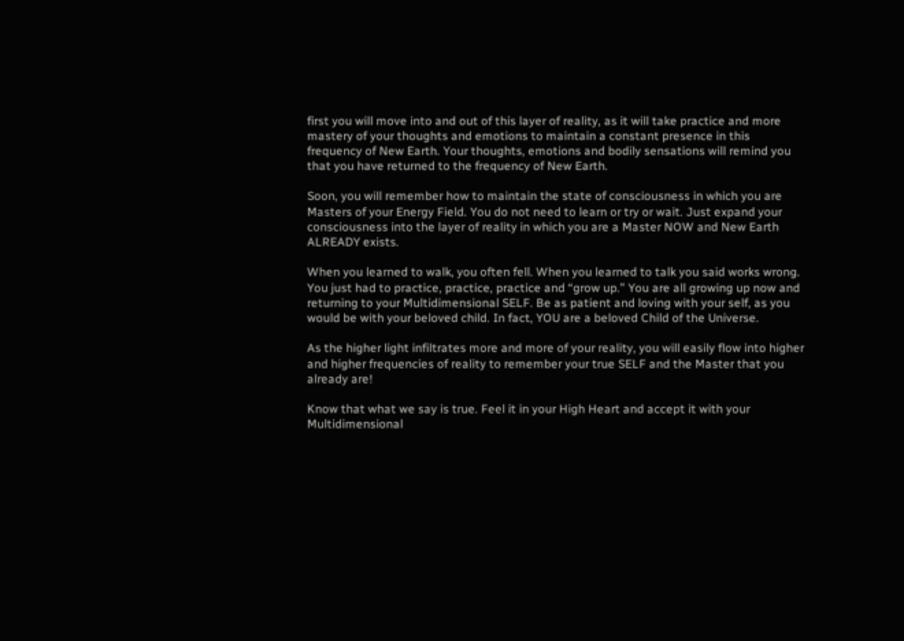first you will move into and out of this layer of reality, as it will take practice and more mastery of your thoughts and emotions to maintain a constant presence in this frequency of New Earth. Your thoughts, emotions and bodily sensations will remind you that you have returned to the frequency of New Earth.

Soon, you will remember how to maintain the state of consciousness in which you are Masters of your Energy Field. You do not need to learn or try or wait. Just expand your consciousness into the layer of reality in which you are a Master NOW and New Earth ALREADY exists.

When you learned to walk, you often fell. When you learned to talk you said works wrong. You just had to practice, practice, practice and “grow up.” You are all growing up now and returning to your Multidimensional SELF. Be as patient and loving with your self, as you would be with your beloved child. In fact, YOU are a beloved Child of the Universe.

As the higher light infiltrates more and more of your reality, you will easily flow into higher and higher frequencies of reality to remember your true SELF and the Master that you already are!

Know that what we say is true. Feel it in your High Heart and accept it with your Multidimensional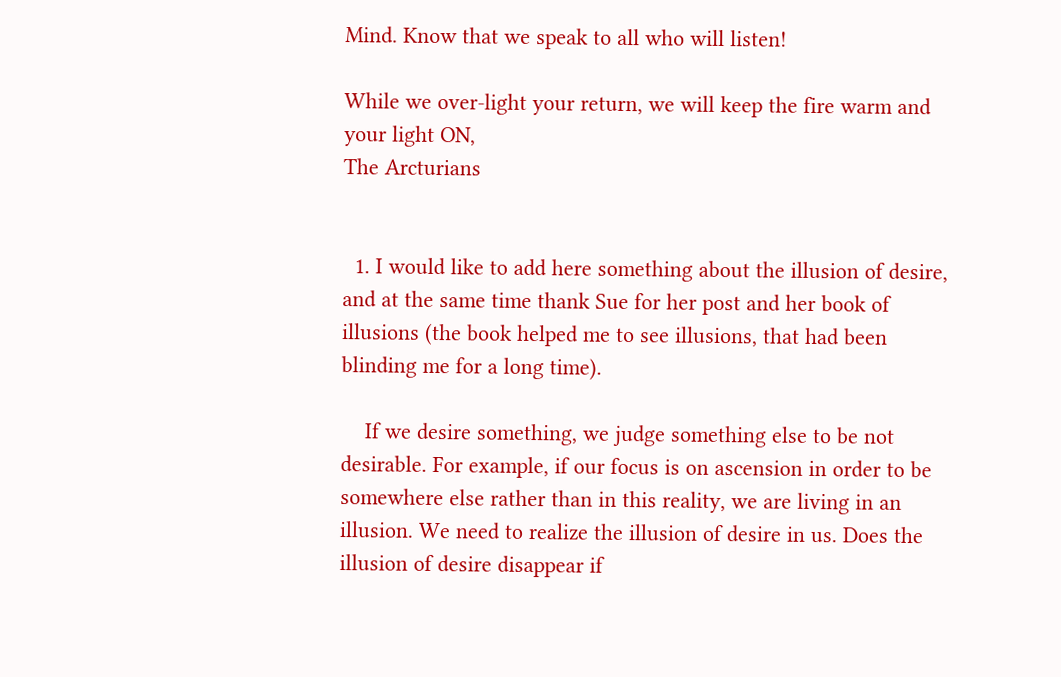Mind. Know that we speak to all who will listen!

While we over-light your return, we will keep the fire warm and your light ON,
The Arcturians


  1. I would like to add here something about the illusion of desire, and at the same time thank Sue for her post and her book of illusions (the book helped me to see illusions, that had been blinding me for a long time).

    If we desire something, we judge something else to be not desirable. For example, if our focus is on ascension in order to be somewhere else rather than in this reality, we are living in an illusion. We need to realize the illusion of desire in us. Does the illusion of desire disappear if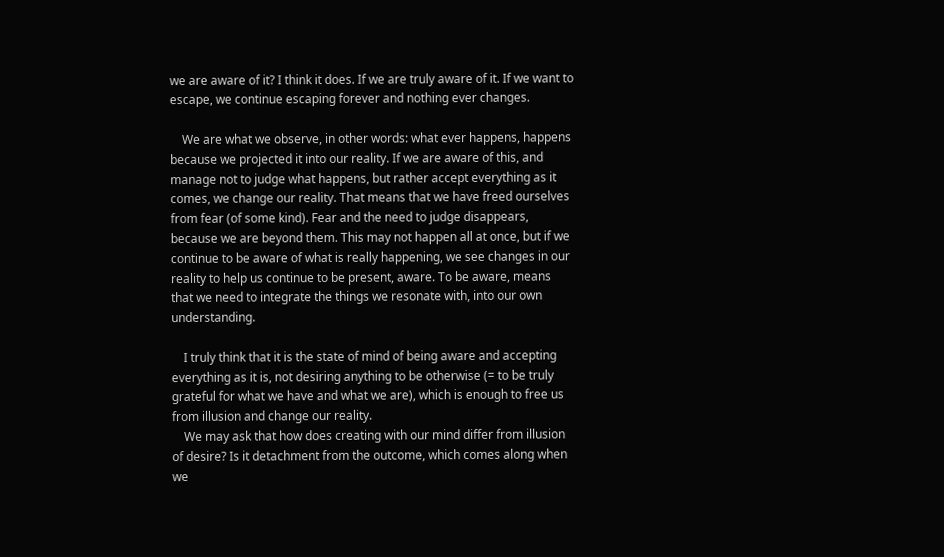we are aware of it? I think it does. If we are truly aware of it. If we want to escape, we continue escaping forever and nothing ever changes.

    We are what we observe, in other words: what ever happens, happens because we projected it into our reality. If we are aware of this, and manage not to judge what happens, but rather accept everything as it comes, we change our reality. That means that we have freed ourselves from fear (of some kind). Fear and the need to judge disappears, because we are beyond them. This may not happen all at once, but if we continue to be aware of what is really happening, we see changes in our reality to help us continue to be present, aware. To be aware, means that we need to integrate the things we resonate with, into our own understanding.

    I truly think that it is the state of mind of being aware and accepting everything as it is, not desiring anything to be otherwise (= to be truly grateful for what we have and what we are), which is enough to free us from illusion and change our reality.
    We may ask that how does creating with our mind differ from illusion of desire? Is it detachment from the outcome, which comes along when we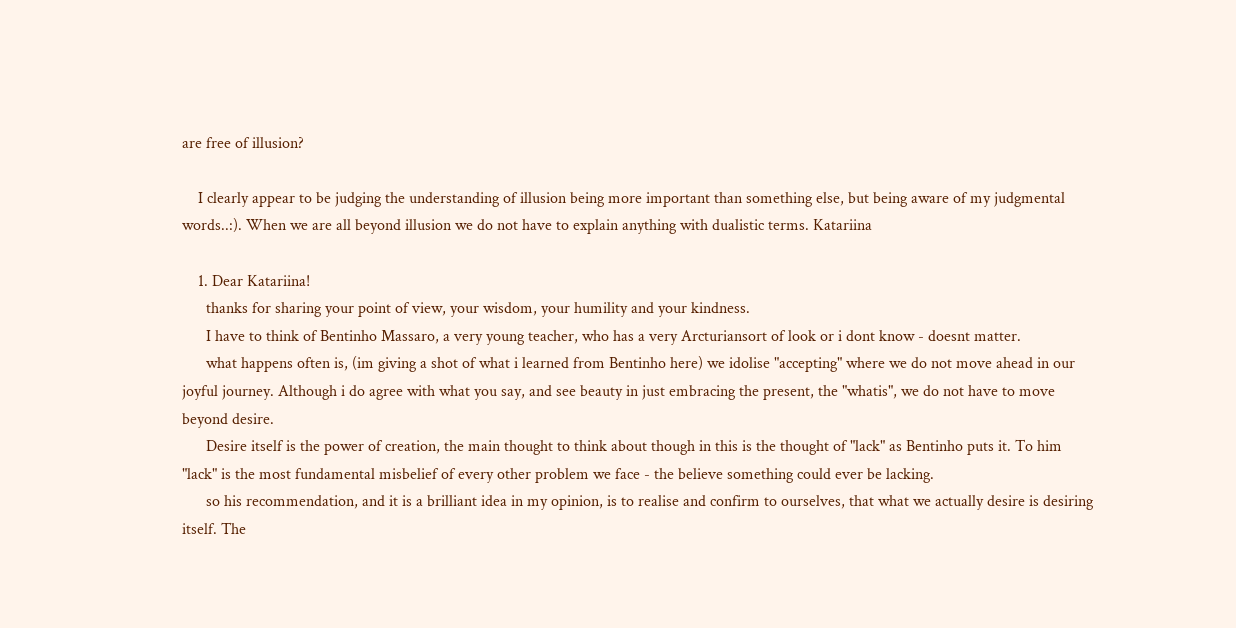are free of illusion?

    I clearly appear to be judging the understanding of illusion being more important than something else, but being aware of my judgmental words..:). When we are all beyond illusion we do not have to explain anything with dualistic terms. Katariina

    1. Dear Katariina!
      thanks for sharing your point of view, your wisdom, your humility and your kindness.
      I have to think of Bentinho Massaro, a very young teacher, who has a very Arcturiansort of look or i dont know - doesnt matter.
      what happens often is, (im giving a shot of what i learned from Bentinho here) we idolise "accepting" where we do not move ahead in our joyful journey. Although i do agree with what you say, and see beauty in just embracing the present, the "whatis", we do not have to move beyond desire.
      Desire itself is the power of creation, the main thought to think about though in this is the thought of "lack" as Bentinho puts it. To him "lack" is the most fundamental misbelief of every other problem we face - the believe something could ever be lacking.
      so his recommendation, and it is a brilliant idea in my opinion, is to realise and confirm to ourselves, that what we actually desire is desiring itself. The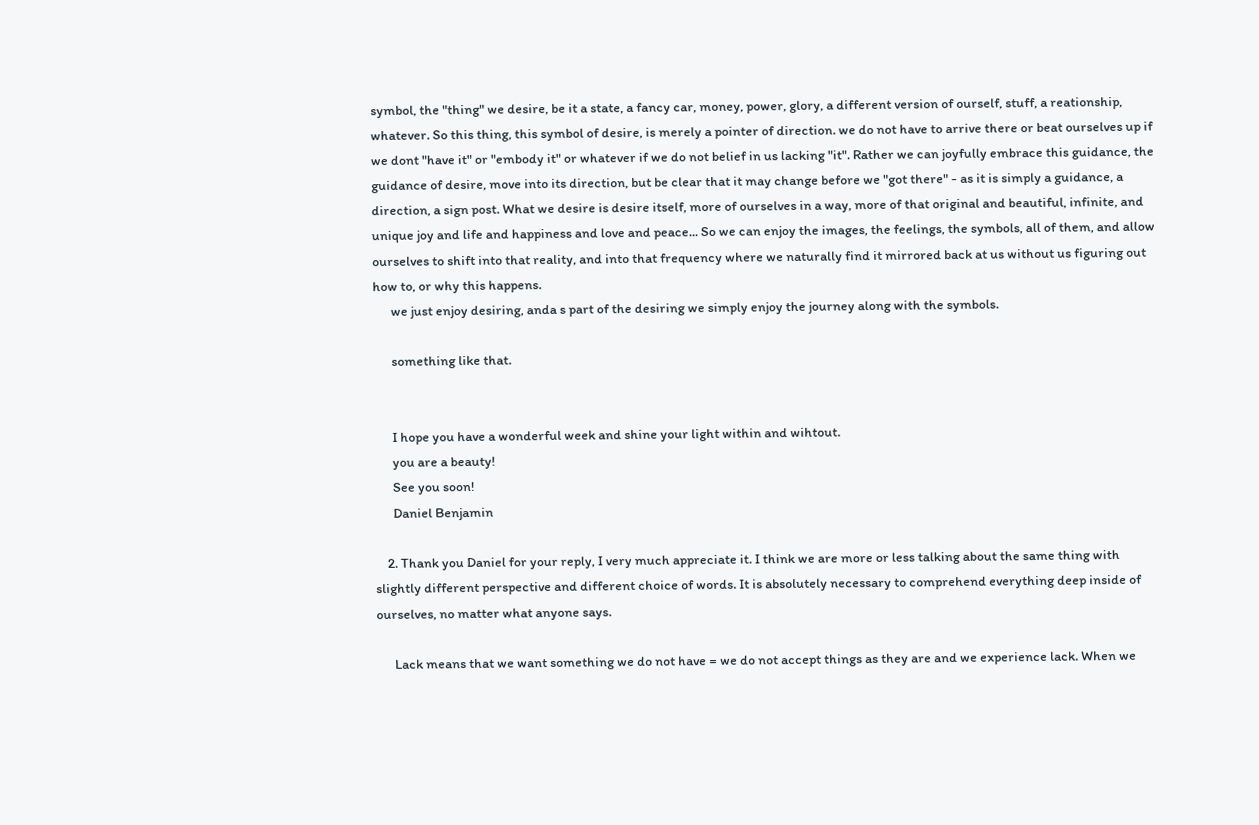symbol, the "thing" we desire, be it a state, a fancy car, money, power, glory, a different version of ourself, stuff, a reationship, whatever. So this thing, this symbol of desire, is merely a pointer of direction. we do not have to arrive there or beat ourselves up if we dont "have it" or "embody it" or whatever if we do not belief in us lacking "it". Rather we can joyfully embrace this guidance, the guidance of desire, move into its direction, but be clear that it may change before we "got there" - as it is simply a guidance, a direction, a sign post. What we desire is desire itself, more of ourselves in a way, more of that original and beautiful, infinite, and unique joy and life and happiness and love and peace... So we can enjoy the images, the feelings, the symbols, all of them, and allow ourselves to shift into that reality, and into that frequency where we naturally find it mirrored back at us without us figuring out how to, or why this happens.
      we just enjoy desiring, anda s part of the desiring we simply enjoy the journey along with the symbols.

      something like that.


      I hope you have a wonderful week and shine your light within and wihtout.
      you are a beauty!
      See you soon!
      Daniel Benjamin

    2. Thank you Daniel for your reply, I very much appreciate it. I think we are more or less talking about the same thing with slightly different perspective and different choice of words. It is absolutely necessary to comprehend everything deep inside of ourselves, no matter what anyone says.

      Lack means that we want something we do not have = we do not accept things as they are and we experience lack. When we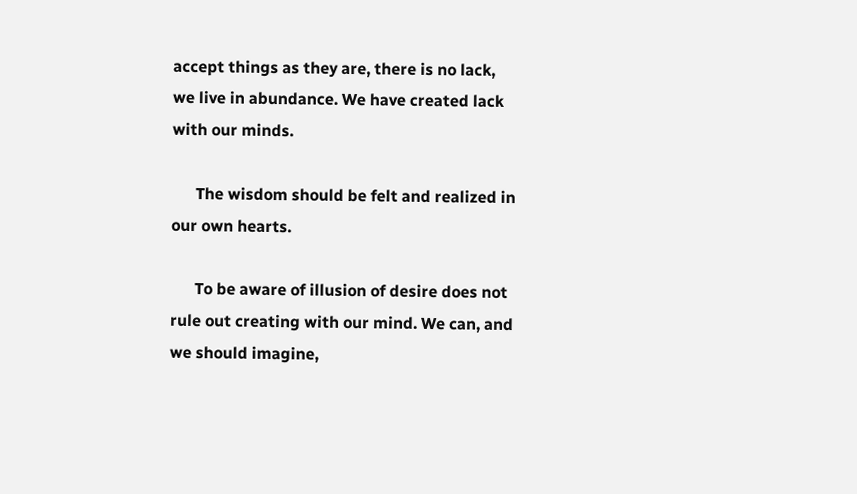accept things as they are, there is no lack, we live in abundance. We have created lack with our minds.

      The wisdom should be felt and realized in our own hearts.

      To be aware of illusion of desire does not rule out creating with our mind. We can, and we should imagine,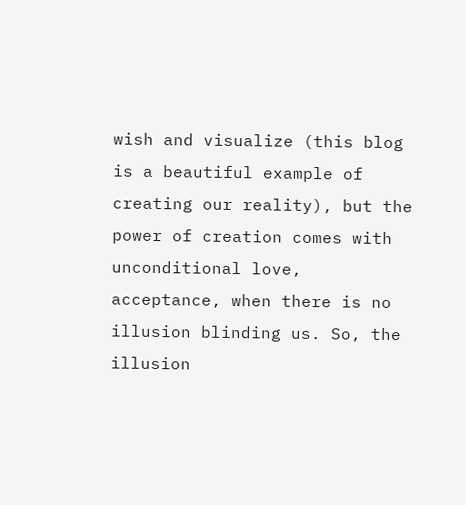wish and visualize (this blog is a beautiful example of creating our reality), but the power of creation comes with unconditional love, acceptance, when there is no illusion blinding us. So, the illusion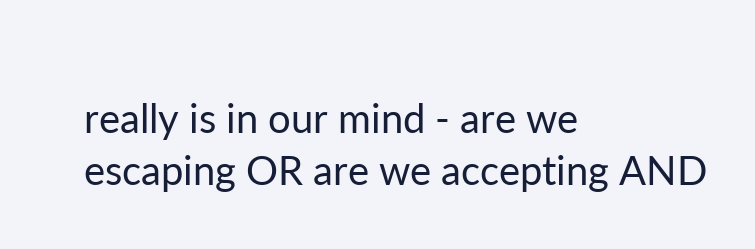really is in our mind - are we escaping OR are we accepting AND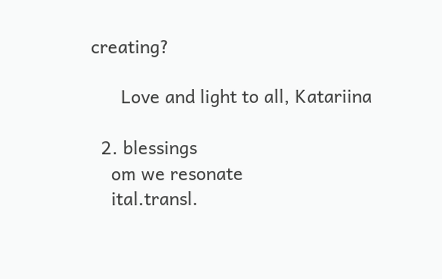creating?

      Love and light to all, Katariina

  2. blessings
    om we resonate
    ital.transl.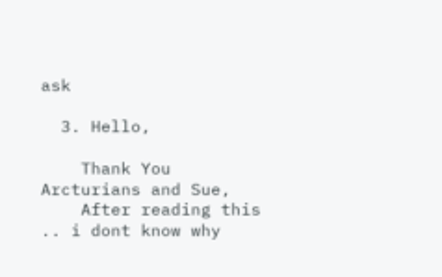ask

  3. Hello,

    Thank You Arcturians and Sue,
    After reading this .. i dont know why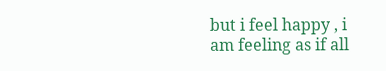but i feel happy , i am feeling as if all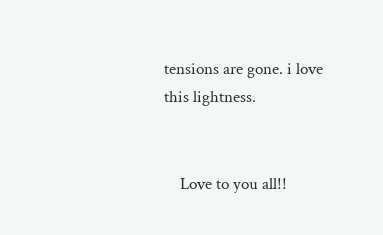tensions are gone. i love this lightness.


    Love to you all!!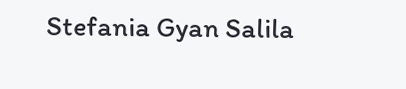Stefania Gyan Salila